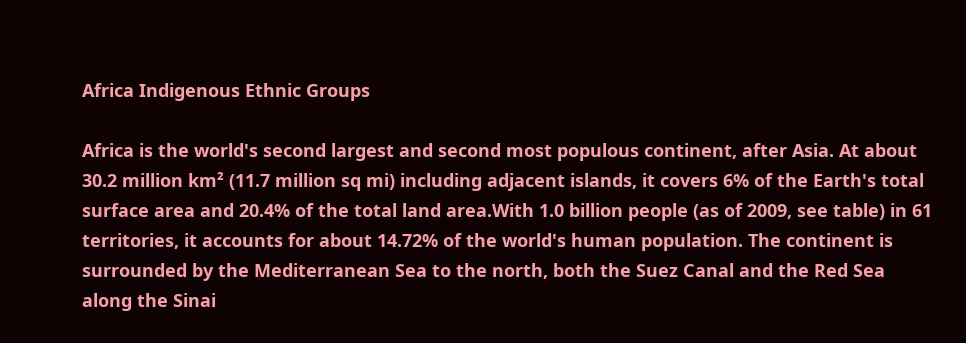Africa Indigenous Ethnic Groups

Africa is the world's second largest and second most populous continent, after Asia. At about 30.2 million km² (11.7 million sq mi) including adjacent islands, it covers 6% of the Earth's total surface area and 20.4% of the total land area.With 1.0 billion people (as of 2009, see table) in 61 territories, it accounts for about 14.72% of the world's human population. The continent is surrounded by the Mediterranean Sea to the north, both the Suez Canal and the Red Sea along the Sinai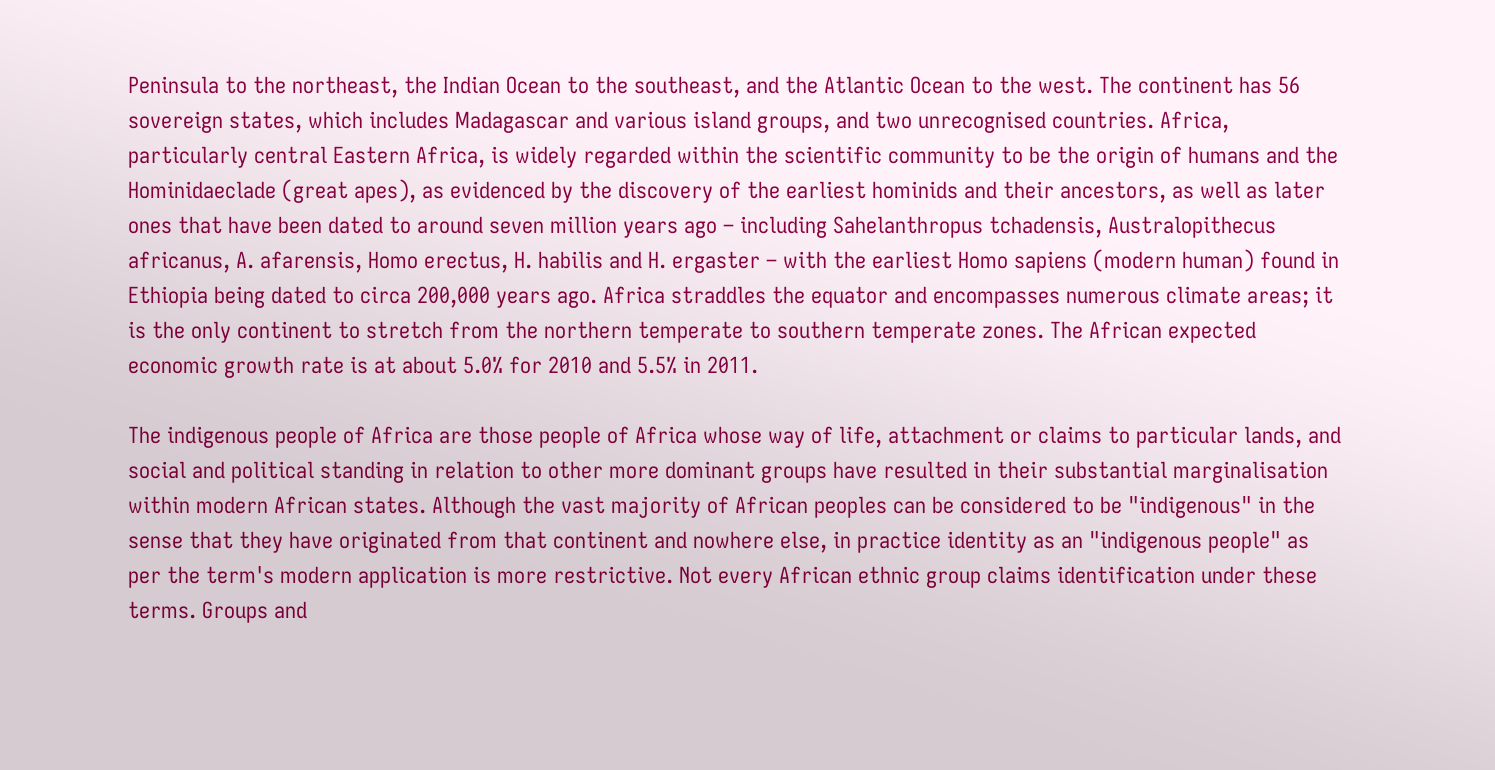Peninsula to the northeast, the Indian Ocean to the southeast, and the Atlantic Ocean to the west. The continent has 56 sovereign states, which includes Madagascar and various island groups, and two unrecognised countries. Africa, particularly central Eastern Africa, is widely regarded within the scientific community to be the origin of humans and the Hominidaeclade (great apes), as evidenced by the discovery of the earliest hominids and their ancestors, as well as later ones that have been dated to around seven million years ago – including Sahelanthropus tchadensis, Australopithecus africanus, A. afarensis, Homo erectus, H. habilis and H. ergaster – with the earliest Homo sapiens (modern human) found in Ethiopia being dated to circa 200,000 years ago. Africa straddles the equator and encompasses numerous climate areas; it is the only continent to stretch from the northern temperate to southern temperate zones. The African expected economic growth rate is at about 5.0% for 2010 and 5.5% in 2011.

The indigenous people of Africa are those people of Africa whose way of life, attachment or claims to particular lands, and social and political standing in relation to other more dominant groups have resulted in their substantial marginalisation within modern African states. Although the vast majority of African peoples can be considered to be "indigenous" in the sense that they have originated from that continent and nowhere else, in practice identity as an "indigenous people" as per the term's modern application is more restrictive. Not every African ethnic group claims identification under these terms. Groups and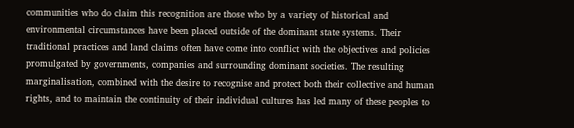communities who do claim this recognition are those who by a variety of historical and environmental circumstances have been placed outside of the dominant state systems. Their traditional practices and land claims often have come into conflict with the objectives and policies promulgated by governments, companies and surrounding dominant societies. The resulting marginalisation, combined with the desire to recognise and protect both their collective and human rights, and to maintain the continuity of their individual cultures has led many of these peoples to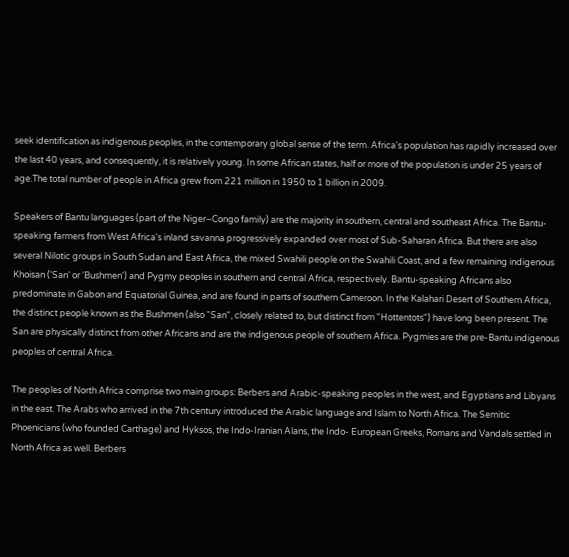seek identification as indigenous peoples, in the contemporary global sense of the term. Africa's population has rapidly increased over the last 40 years, and consequently, it is relatively young. In some African states, half or more of the population is under 25 years of age.The total number of people in Africa grew from 221 million in 1950 to 1 billion in 2009.

Speakers of Bantu languages (part of the Niger–Congo family) are the majority in southern, central and southeast Africa. The Bantu-speaking farmers from West Africa's inland savanna progressively expanded over most of Sub-Saharan Africa. But there are also several Nilotic groups in South Sudan and East Africa, the mixed Swahili people on the Swahili Coast, and a few remaining indigenous Khoisan ('San' or 'Bushmen') and Pygmy peoples in southern and central Africa, respectively. Bantu-speaking Africans also predominate in Gabon and Equatorial Guinea, and are found in parts of southern Cameroon. In the Kalahari Desert of Southern Africa, the distinct people known as the Bushmen (also "San", closely related to, but distinct from "Hottentots") have long been present. The San are physically distinct from other Africans and are the indigenous people of southern Africa. Pygmies are the pre-Bantu indigenous peoples of central Africa.

The peoples of North Africa comprise two main groups: Berbers and Arabic-speaking peoples in the west, and Egyptians and Libyans in the east. The Arabs who arrived in the 7th century introduced the Arabic language and Islam to North Africa. The Semitic Phoenicians (who founded Carthage) and Hyksos, the Indo-Iranian Alans, the Indo- European Greeks, Romans and Vandals settled in North Africa as well. Berbers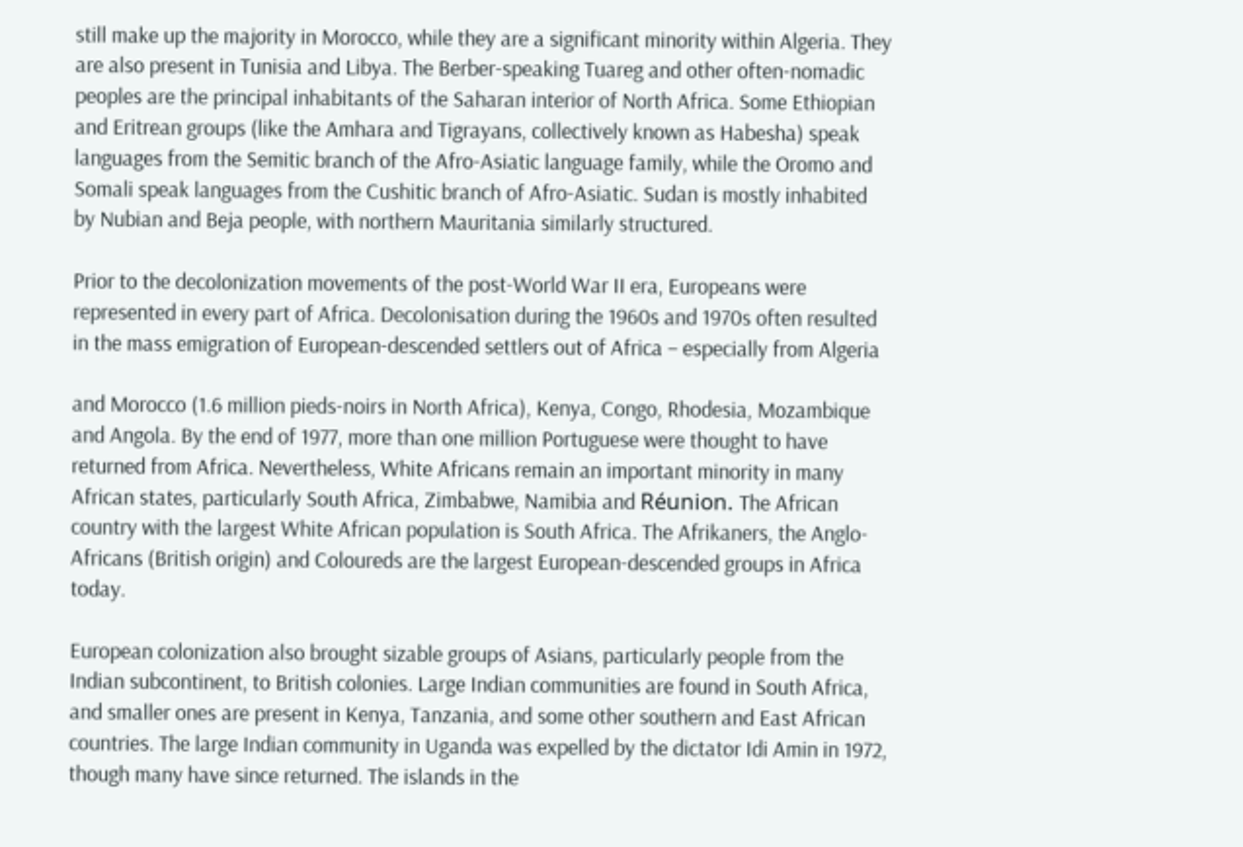still make up the majority in Morocco, while they are a significant minority within Algeria. They are also present in Tunisia and Libya. The Berber-speaking Tuareg and other often-nomadic peoples are the principal inhabitants of the Saharan interior of North Africa. Some Ethiopian and Eritrean groups (like the Amhara and Tigrayans, collectively known as Habesha) speak languages from the Semitic branch of the Afro-Asiatic language family, while the Oromo and Somali speak languages from the Cushitic branch of Afro-Asiatic. Sudan is mostly inhabited by Nubian and Beja people, with northern Mauritania similarly structured.

Prior to the decolonization movements of the post-World War II era, Europeans were represented in every part of Africa. Decolonisation during the 1960s and 1970s often resulted in the mass emigration of European-descended settlers out of Africa – especially from Algeria

and Morocco (1.6 million pieds-noirs in North Africa), Kenya, Congo, Rhodesia, Mozambique and Angola. By the end of 1977, more than one million Portuguese were thought to have returned from Africa. Nevertheless, White Africans remain an important minority in many African states, particularly South Africa, Zimbabwe, Namibia and Réunion. The African country with the largest White African population is South Africa. The Afrikaners, the Anglo-Africans (British origin) and Coloureds are the largest European-descended groups in Africa today.

European colonization also brought sizable groups of Asians, particularly people from the Indian subcontinent, to British colonies. Large Indian communities are found in South Africa, and smaller ones are present in Kenya, Tanzania, and some other southern and East African countries. The large Indian community in Uganda was expelled by the dictator Idi Amin in 1972, though many have since returned. The islands in the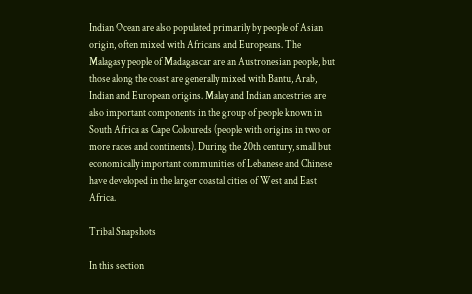Indian Ocean are also populated primarily by people of Asian origin, often mixed with Africans and Europeans. The Malagasy people of Madagascar are an Austronesian people, but those along the coast are generally mixed with Bantu, Arab, Indian and European origins. Malay and Indian ancestries are also important components in the group of people known in South Africa as Cape Coloureds (people with origins in two or more races and continents). During the 20th century, small but economically important communities of Lebanese and Chinese have developed in the larger coastal cities of West and East Africa.

Tribal Snapshots

In this section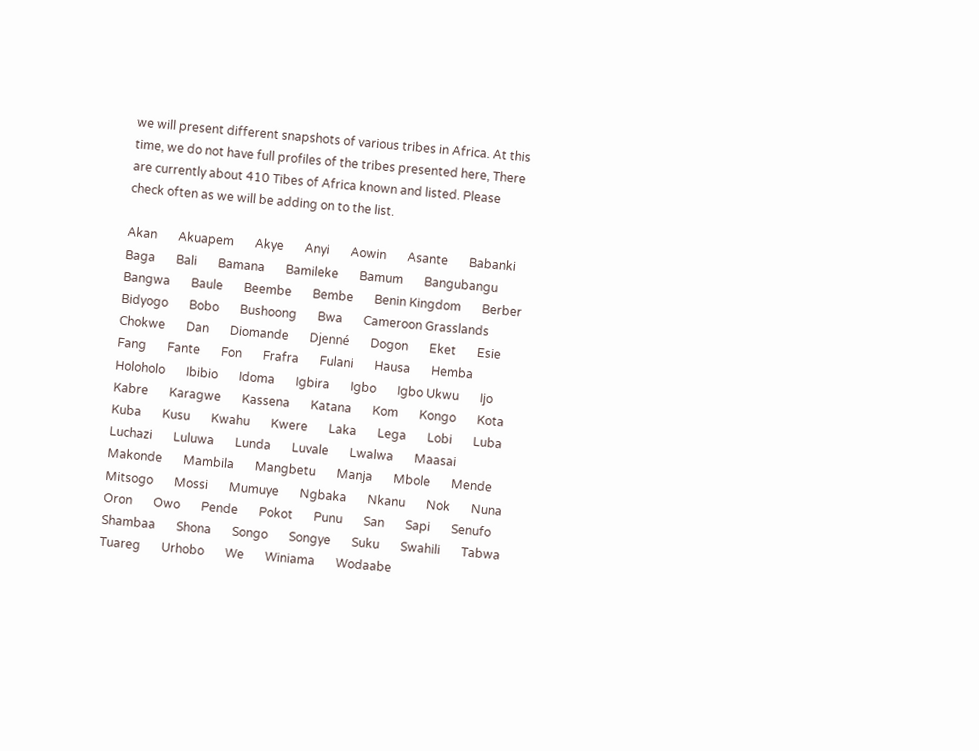we will present different snapshots of various tribes in Africa. At this time, we do not have full profiles of the tribes presented here, There are currently about 410 Tibes of Africa known and listed. Please check often as we will be adding on to the list.

Akan       Akuapem       Akye       Anyi       Aowin       Asante       Babanki       Baga       Bali       Bamana       Bamileke       Bamum       Bangubangu       Bangwa       Baule       Beembe       Bembe       Benin Kingdom       Berber       Bidyogo       Bobo       Bushoong       Bwa       Cameroon Grasslands       Chokwe       Dan       Diomande       Djenné       Dogon       Eket       Esie       Fang       Fante       Fon       Frafra       Fulani       Hausa       Hemba       Holoholo       Ibibio       Idoma       Igbira       Igbo       Igbo Ukwu       Ijo       Kabre       Karagwe       Kassena       Katana       Kom       Kongo       Kota       Kuba       Kusu       Kwahu       Kwere       Laka       Lega       Lobi       Luba       Luchazi       Luluwa       Lunda       Luvale       Lwalwa       Maasai       Makonde       Mambila       Mangbetu       Manja       Mbole       Mende       Mitsogo       Mossi       Mumuye       Ngbaka       Nkanu       Nok       Nuna       Oron       Owo       Pende       Pokot       Punu       San       Sapi       Senufo       Shambaa       Shona       Songo       Songye       Suku       Swahili       Tabwa       Tuareg       Urhobo       We       Winiama       Wodaabe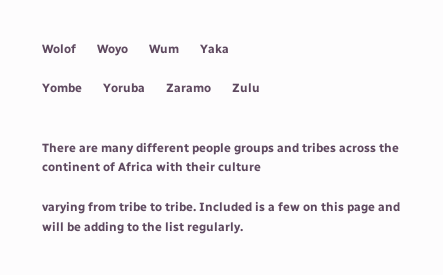Wolof       Woyo       Wum       Yaka

Yombe       Yoruba       Zaramo       Zulu


There are many different people groups and tribes across the continent of Africa with their culture

varying from tribe to tribe. Included is a few on this page and will be adding to the list regularly.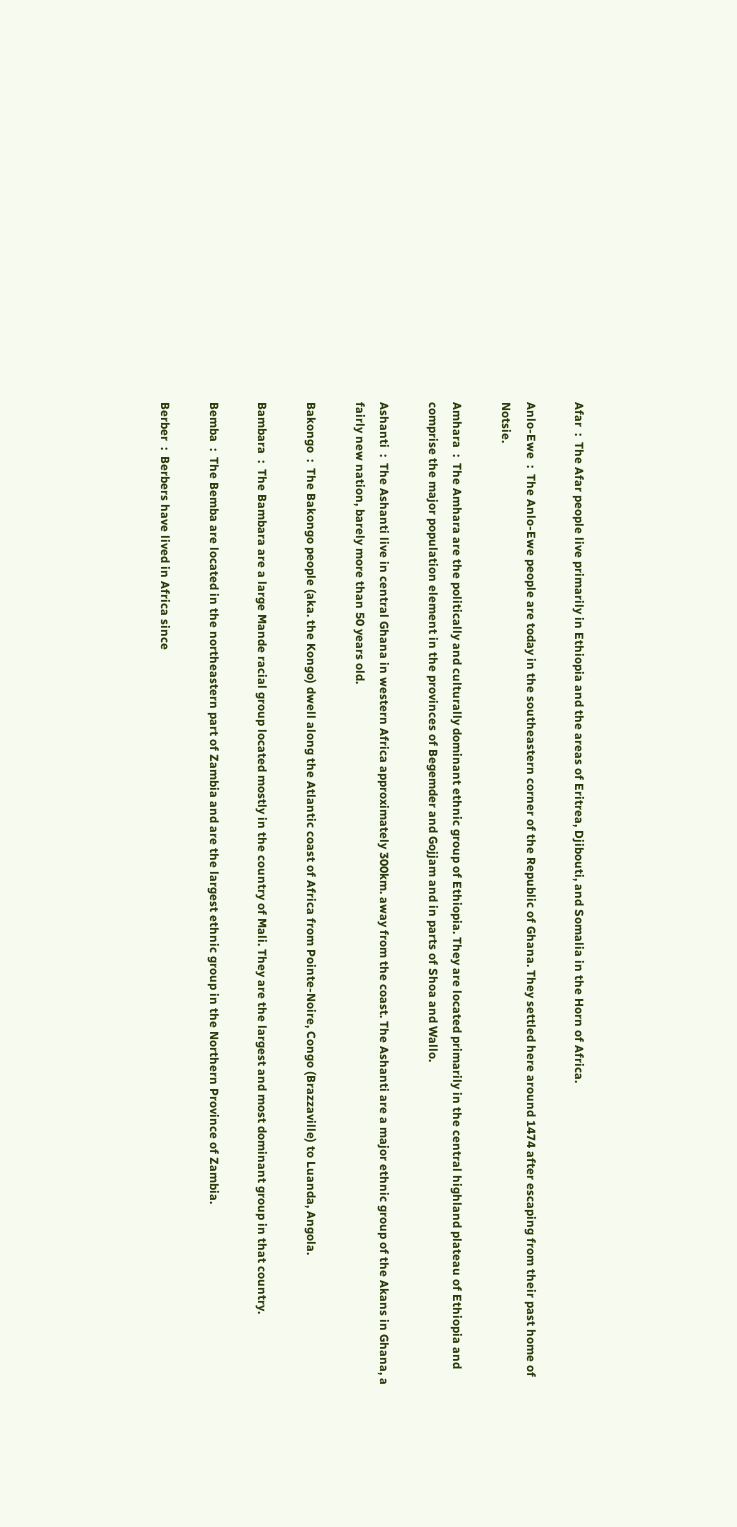Afar  :  The Afar people live primarily in Ethiopia and the areas of Eritrea, Djibouti, and Somalia in the Horn of Africa.

Anlo-Ewe  :  The Anlo-Ewe people are today in the southeastern corner of the Republic of Ghana. They settled here around 1474 after escaping from their past home of Notsie.

Amhara  :  The Amhara are the politically and culturally dominant ethnic group of Ethiopia. They are located primarily in the central highland plateau of Ethiopia and comprise the major population element in the provinces of Begemder and Gojjam and in parts of Shoa and Wallo.

Ashanti  :  The Ashanti live in central Ghana in western Africa approximately 300km. away from the coast. The Ashanti are a major ethnic group of the Akans in Ghana, a fairly new nation, barely more than 50 years old.

Bakongo  :  The Bakongo people (aka. the Kongo) dwell along the Atlantic coast of Africa from Pointe-Noire, Congo (Brazzaville) to Luanda, Angola.

Bambara  :  The Bambara are a large Mande racial group located mostly in the country of Mali. They are the largest and most dominant group in that country.

Bemba  :  The Bemba are located in the northeastern part of Zambia and are the largest ethnic group in the Northern Province of Zambia.

Berber  :  Berbers have lived in Africa since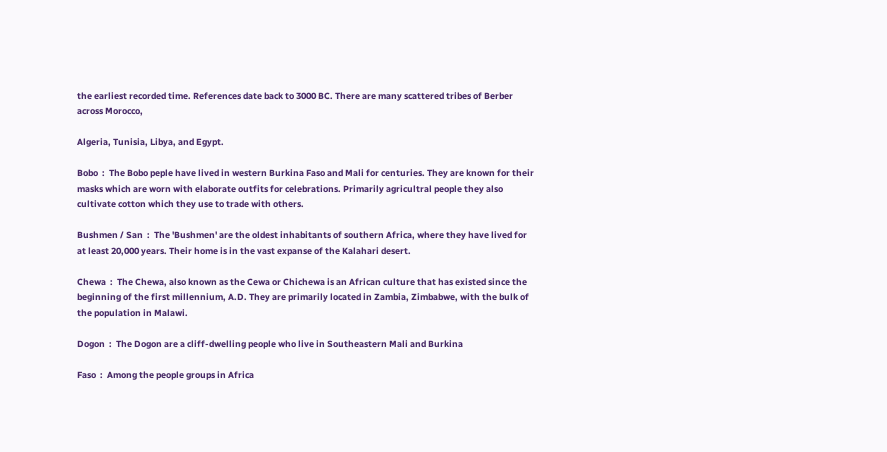the earliest recorded time. References date back to 3000 BC. There are many scattered tribes of Berber across Morocco,

Algeria, Tunisia, Libya, and Egypt.

Bobo  :  The Bobo peple have lived in western Burkina Faso and Mali for centuries. They are known for their masks which are worn with elaborate outfits for celebrations. Primarily agricultral people they also cultivate cotton which they use to trade with others.

Bushmen / San  :  The 'Bushmen' are the oldest inhabitants of southern Africa, where they have lived for at least 20,000 years. Their home is in the vast expanse of the Kalahari desert.

Chewa  :  The Chewa, also known as the Cewa or Chichewa is an African culture that has existed since the beginning of the first millennium, A.D. They are primarily located in Zambia, Zimbabwe, with the bulk of the population in Malawi.

Dogon  :  The Dogon are a cliff-dwelling people who live in Southeastern Mali and Burkina

Faso  :  Among the people groups in Africa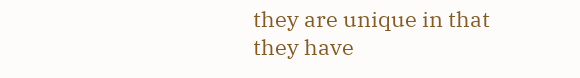they are unique in that they have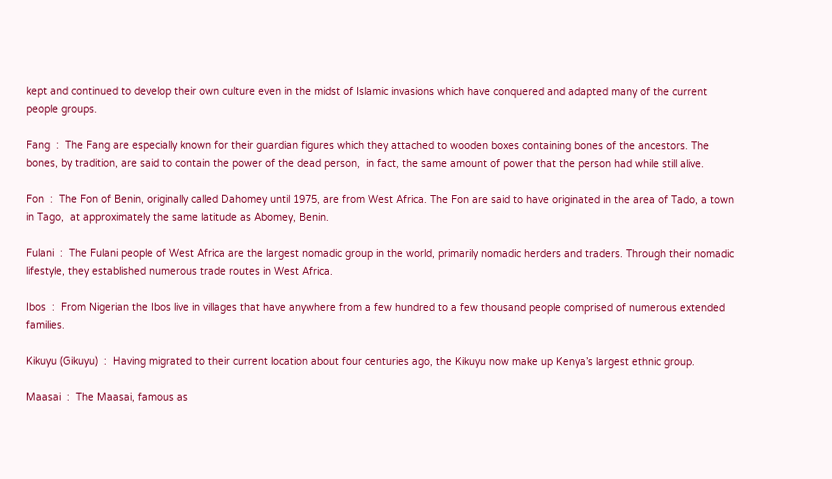kept and continued to develop their own culture even in the midst of Islamic invasions which have conquered and adapted many of the current people groups.

Fang  :  The Fang are especially known for their guardian figures which they attached to wooden boxes containing bones of the ancestors. The bones, by tradition, are said to contain the power of the dead person,  in fact, the same amount of power that the person had while still alive.

Fon  :  The Fon of Benin, originally called Dahomey until 1975, are from West Africa. The Fon are said to have originated in the area of Tado, a town in Tago,  at approximately the same latitude as Abomey, Benin.

Fulani  :  The Fulani people of West Africa are the largest nomadic group in the world, primarily nomadic herders and traders. Through their nomadic lifestyle, they established numerous trade routes in West Africa.

Ibos  :  From Nigerian the Ibos live in villages that have anywhere from a few hundred to a few thousand people comprised of numerous extended families.

Kikuyu (Gikuyu)  :  Having migrated to their current location about four centuries ago, the Kikuyu now make up Kenya’s largest ethnic group.

Maasai  :  The Maasai, famous as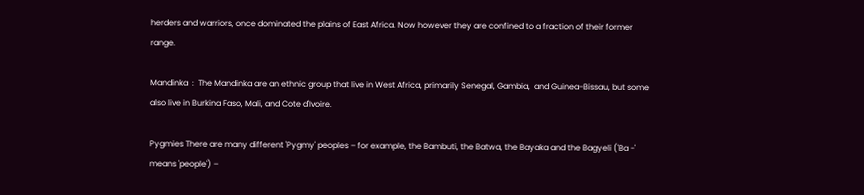herders and warriors, once dominated the plains of East Africa. Now however they are confined to a fraction of their former range.

Mandinka  :  The Mandinka are an ethnic group that live in West Africa, primarily Senegal, Gambia,  and Guinea-Bissau, but some also live in Burkina Faso, Mali, and Cote d'Ivoire.

Pygmies There are many different 'Pygmy' peoples – for example, the Bambuti, the Batwa, the Bayaka and the Bagyeli ('Ba -' means 'people') –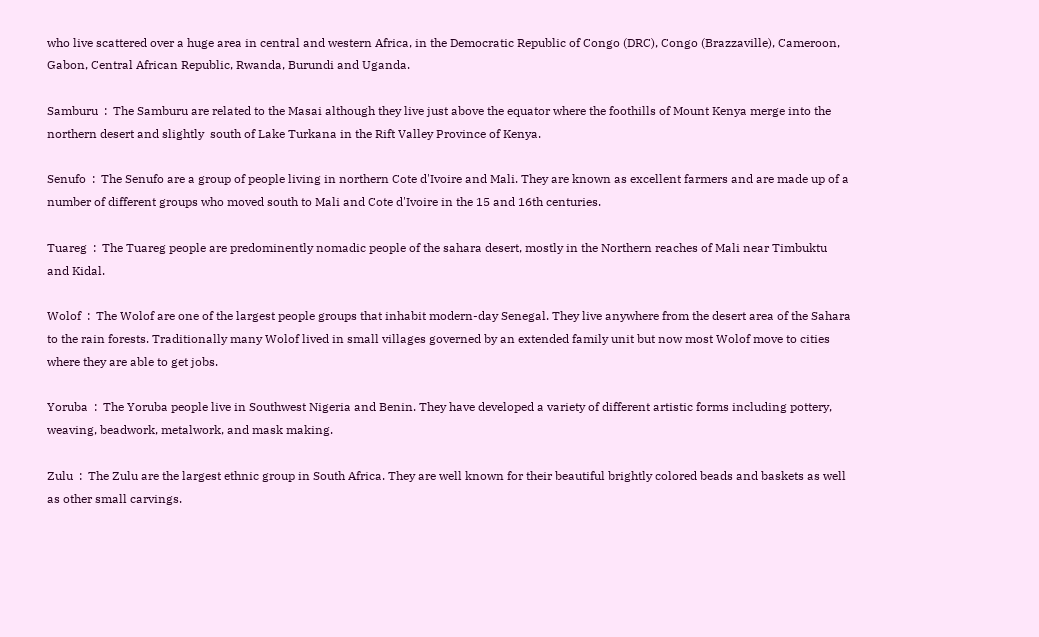who live scattered over a huge area in central and western Africa, in the Democratic Republic of Congo (DRC), Congo (Brazzaville), Cameroon, Gabon, Central African Republic, Rwanda, Burundi and Uganda.

Samburu  :  The Samburu are related to the Masai although they live just above the equator where the foothills of Mount Kenya merge into the northern desert and slightly  south of Lake Turkana in the Rift Valley Province of Kenya.

Senufo  :  The Senufo are a group of people living in northern Cote d'Ivoire and Mali. They are known as excellent farmers and are made up of a number of different groups who moved south to Mali and Cote d'Ivoire in the 15 and 16th centuries.

Tuareg  :  The Tuareg people are predominently nomadic people of the sahara desert, mostly in the Northern reaches of Mali near Timbuktu and Kidal.

Wolof  :  The Wolof are one of the largest people groups that inhabit modern-day Senegal. They live anywhere from the desert area of the Sahara to the rain forests. Traditionally many Wolof lived in small villages governed by an extended family unit but now most Wolof move to cities where they are able to get jobs.

Yoruba  :  The Yoruba people live in Southwest Nigeria and Benin. They have developed a variety of different artistic forms including pottery, weaving, beadwork, metalwork, and mask making.

Zulu  :  The Zulu are the largest ethnic group in South Africa. They are well known for their beautiful brightly colored beads and baskets as well as other small carvings.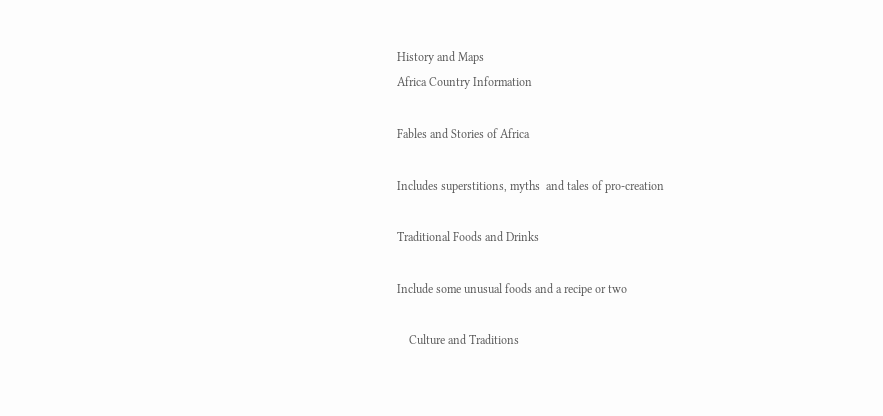History and Maps
Africa Country Information

Fables and Stories of Africa

Includes superstitions, myths  and tales of pro-creation

Traditional Foods and Drinks

Include some unusual foods and a recipe or two

    Culture and Traditions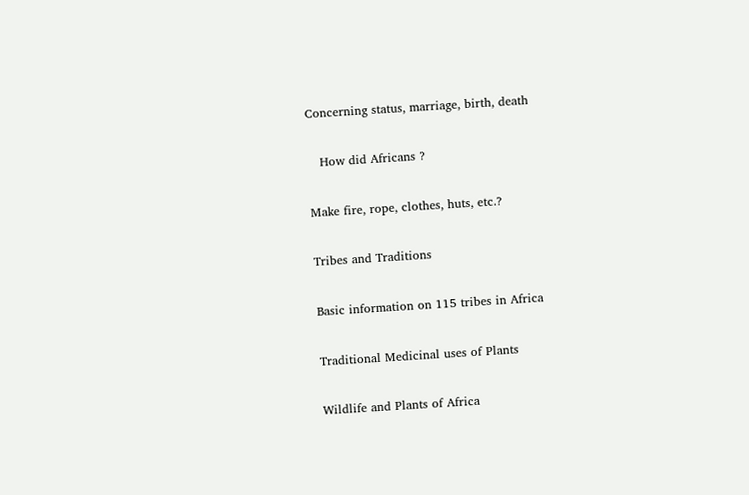Concerning status, marriage, birth, death

   How did Africans ?

Make fire, rope, clothes, huts, etc.?

Tribes and Traditions

Basic information on 115 tribes in Africa

Traditional Medicinal uses of Plants

Wildlife and Plants of Africa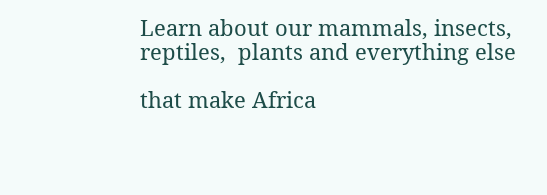Learn about our mammals, insects, reptiles,  plants and everything else

that make Africa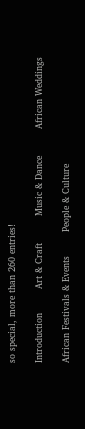so special, more than 260 entries!

Introduction        Art & Craft         Music & Dance         African Weddings

African Festivals & Events        People & Culture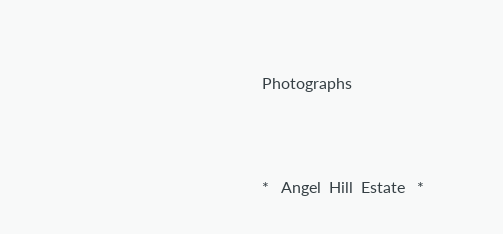Photographs




*   Angel  Hill  Estate   *